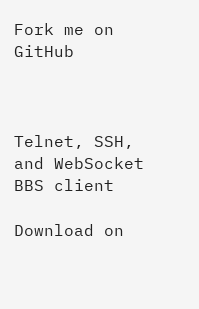Fork me on GitHub



Telnet, SSH, and WebSocket BBS client

Download on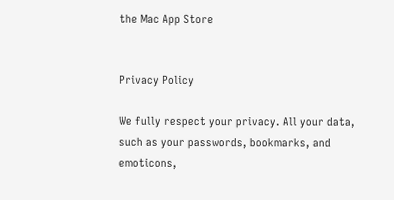the Mac App Store


Privacy Policy

We fully respect your privacy. All your data, such as your passwords, bookmarks, and emoticons,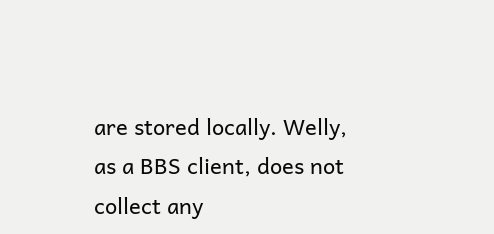are stored locally. Welly, as a BBS client, does not collect any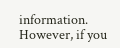information. However, if you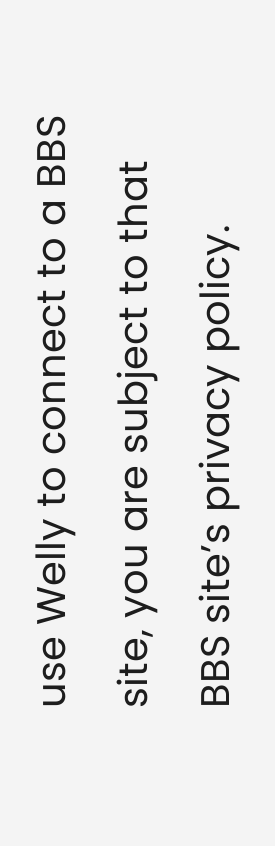use Welly to connect to a BBS site, you are subject to that BBS site’s privacy policy.